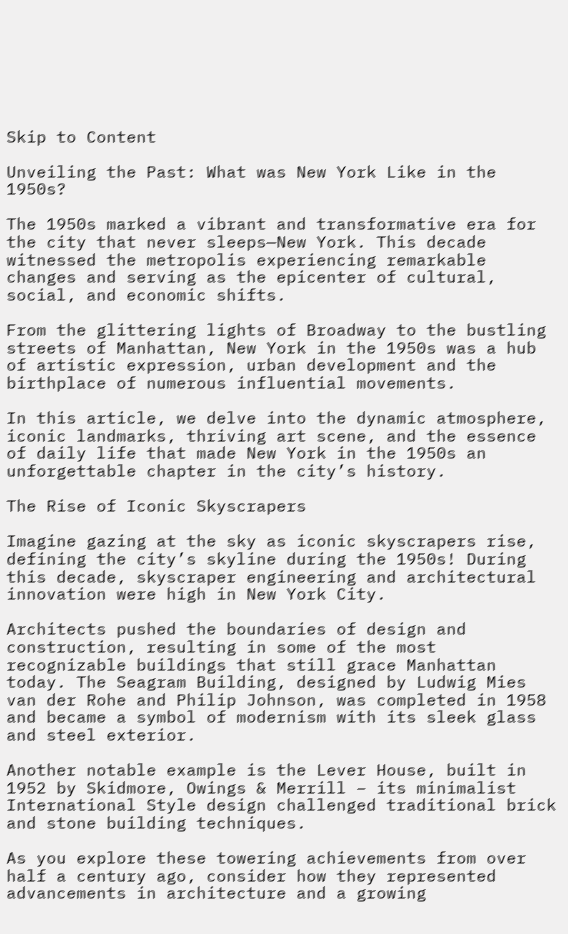Skip to Content

Unveiling the Past: What was New York Like in the 1950s?

The 1950s marked a vibrant and transformative era for the city that never sleeps—New York. This decade witnessed the metropolis experiencing remarkable changes and serving as the epicenter of cultural, social, and economic shifts.

From the glittering lights of Broadway to the bustling streets of Manhattan, New York in the 1950s was a hub of artistic expression, urban development and the birthplace of numerous influential movements.

In this article, we delve into the dynamic atmosphere, iconic landmarks, thriving art scene, and the essence of daily life that made New York in the 1950s an unforgettable chapter in the city’s history.

The Rise of Iconic Skyscrapers

Imagine gazing at the sky as iconic skyscrapers rise, defining the city’s skyline during the 1950s! During this decade, skyscraper engineering and architectural innovation were high in New York City.

Architects pushed the boundaries of design and construction, resulting in some of the most recognizable buildings that still grace Manhattan today. The Seagram Building, designed by Ludwig Mies van der Rohe and Philip Johnson, was completed in 1958 and became a symbol of modernism with its sleek glass and steel exterior.

Another notable example is the Lever House, built in 1952 by Skidmore, Owings & Merrill – its minimalist International Style design challenged traditional brick and stone building techniques.

As you explore these towering achievements from over half a century ago, consider how they represented advancements in architecture and a growing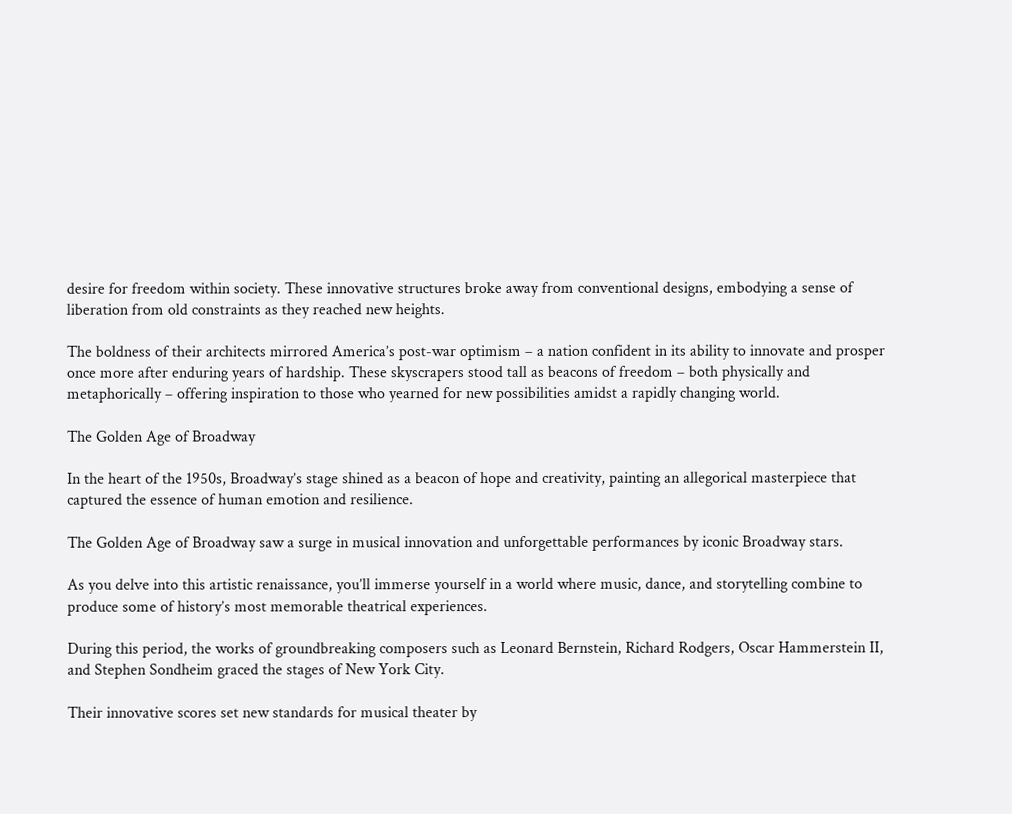desire for freedom within society. These innovative structures broke away from conventional designs, embodying a sense of liberation from old constraints as they reached new heights.

The boldness of their architects mirrored America’s post-war optimism – a nation confident in its ability to innovate and prosper once more after enduring years of hardship. These skyscrapers stood tall as beacons of freedom – both physically and metaphorically – offering inspiration to those who yearned for new possibilities amidst a rapidly changing world.

The Golden Age of Broadway

In the heart of the 1950s, Broadway’s stage shined as a beacon of hope and creativity, painting an allegorical masterpiece that captured the essence of human emotion and resilience.

The Golden Age of Broadway saw a surge in musical innovation and unforgettable performances by iconic Broadway stars.

As you delve into this artistic renaissance, you’ll immerse yourself in a world where music, dance, and storytelling combine to produce some of history’s most memorable theatrical experiences.

During this period, the works of groundbreaking composers such as Leonard Bernstein, Richard Rodgers, Oscar Hammerstein II, and Stephen Sondheim graced the stages of New York City.

Their innovative scores set new standards for musical theater by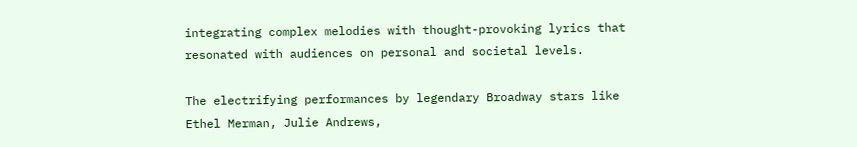integrating complex melodies with thought-provoking lyrics that resonated with audiences on personal and societal levels.

The electrifying performances by legendary Broadway stars like Ethel Merman, Julie Andrews,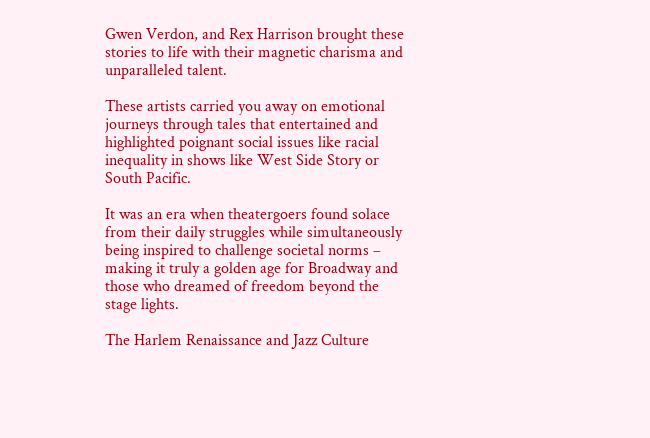Gwen Verdon, and Rex Harrison brought these stories to life with their magnetic charisma and unparalleled talent.

These artists carried you away on emotional journeys through tales that entertained and highlighted poignant social issues like racial inequality in shows like West Side Story or South Pacific.

It was an era when theatergoers found solace from their daily struggles while simultaneously being inspired to challenge societal norms – making it truly a golden age for Broadway and those who dreamed of freedom beyond the stage lights.

The Harlem Renaissance and Jazz Culture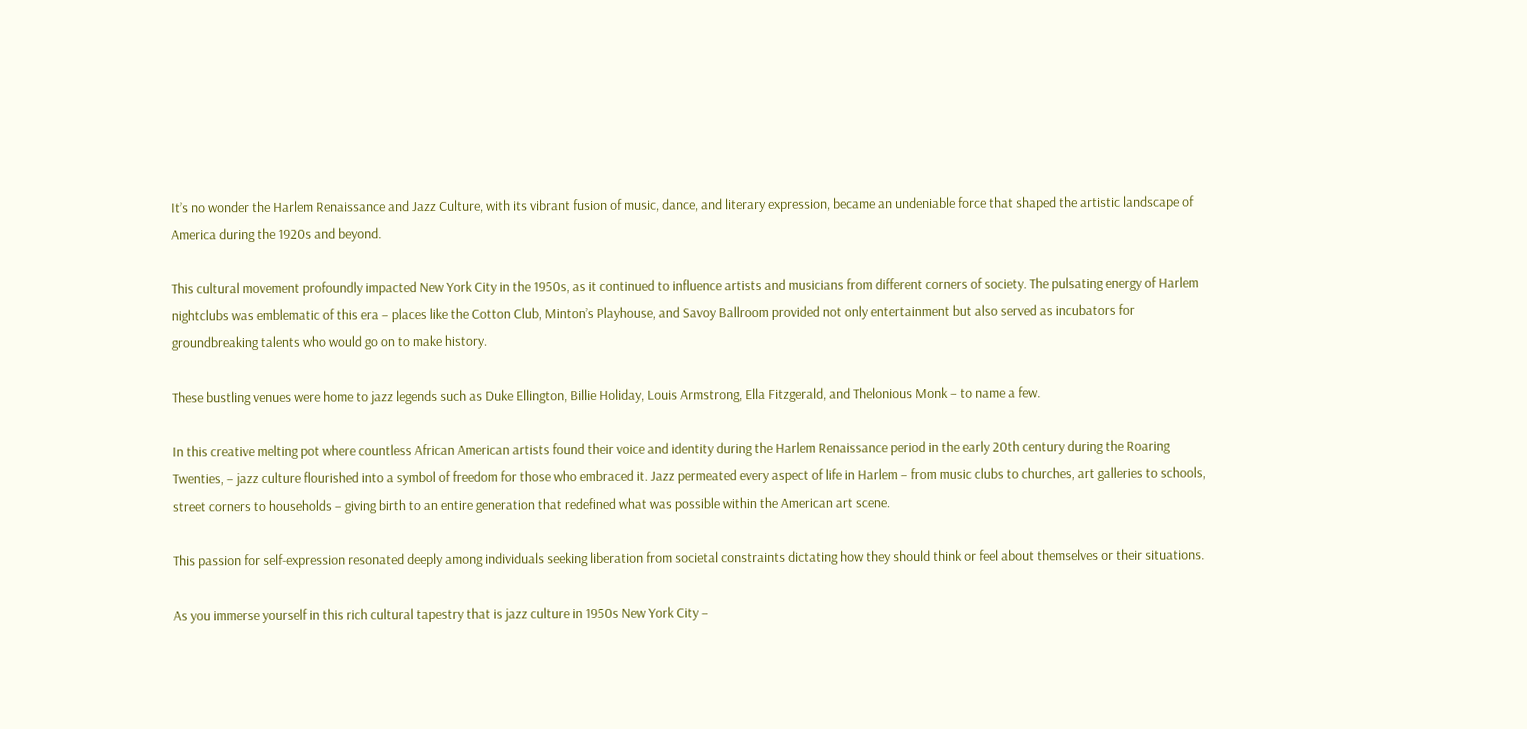It’s no wonder the Harlem Renaissance and Jazz Culture, with its vibrant fusion of music, dance, and literary expression, became an undeniable force that shaped the artistic landscape of America during the 1920s and beyond.

This cultural movement profoundly impacted New York City in the 1950s, as it continued to influence artists and musicians from different corners of society. The pulsating energy of Harlem nightclubs was emblematic of this era – places like the Cotton Club, Minton’s Playhouse, and Savoy Ballroom provided not only entertainment but also served as incubators for groundbreaking talents who would go on to make history.

These bustling venues were home to jazz legends such as Duke Ellington, Billie Holiday, Louis Armstrong, Ella Fitzgerald, and Thelonious Monk – to name a few.

In this creative melting pot where countless African American artists found their voice and identity during the Harlem Renaissance period in the early 20th century during the Roaring Twenties, – jazz culture flourished into a symbol of freedom for those who embraced it. Jazz permeated every aspect of life in Harlem – from music clubs to churches, art galleries to schools, street corners to households – giving birth to an entire generation that redefined what was possible within the American art scene.

This passion for self-expression resonated deeply among individuals seeking liberation from societal constraints dictating how they should think or feel about themselves or their situations.

As you immerse yourself in this rich cultural tapestry that is jazz culture in 1950s New York City –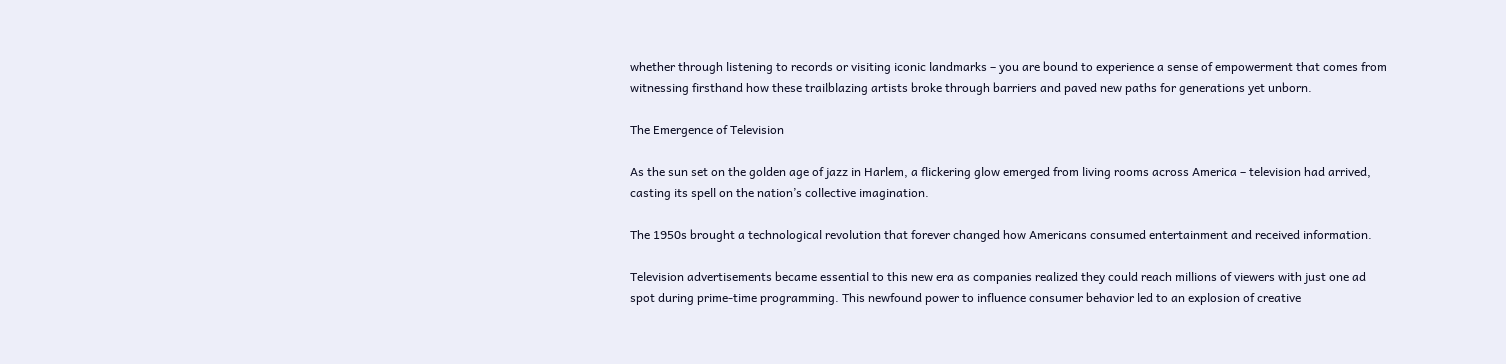whether through listening to records or visiting iconic landmarks – you are bound to experience a sense of empowerment that comes from witnessing firsthand how these trailblazing artists broke through barriers and paved new paths for generations yet unborn.

The Emergence of Television

As the sun set on the golden age of jazz in Harlem, a flickering glow emerged from living rooms across America – television had arrived, casting its spell on the nation’s collective imagination.

The 1950s brought a technological revolution that forever changed how Americans consumed entertainment and received information.

Television advertisements became essential to this new era as companies realized they could reach millions of viewers with just one ad spot during prime-time programming. This newfound power to influence consumer behavior led to an explosion of creative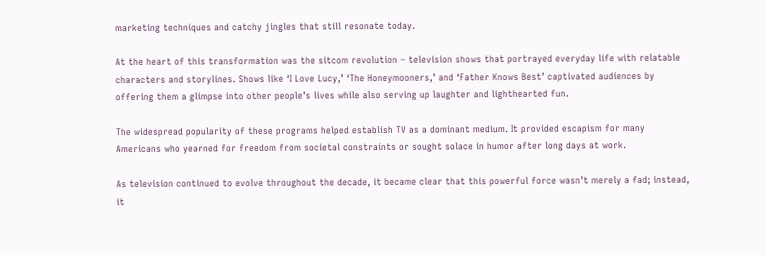marketing techniques and catchy jingles that still resonate today.

At the heart of this transformation was the sitcom revolution – television shows that portrayed everyday life with relatable characters and storylines. Shows like ‘I Love Lucy,’ ‘The Honeymooners,’ and ‘Father Knows Best’ captivated audiences by offering them a glimpse into other people’s lives while also serving up laughter and lighthearted fun.

The widespread popularity of these programs helped establish TV as a dominant medium. It provided escapism for many Americans who yearned for freedom from societal constraints or sought solace in humor after long days at work.

As television continued to evolve throughout the decade, it became clear that this powerful force wasn’t merely a fad; instead, it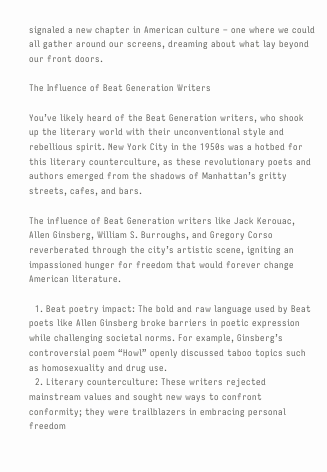signaled a new chapter in American culture – one where we could all gather around our screens, dreaming about what lay beyond our front doors.

The Influence of Beat Generation Writers

You’ve likely heard of the Beat Generation writers, who shook up the literary world with their unconventional style and rebellious spirit. New York City in the 1950s was a hotbed for this literary counterculture, as these revolutionary poets and authors emerged from the shadows of Manhattan’s gritty streets, cafes, and bars.

The influence of Beat Generation writers like Jack Kerouac, Allen Ginsberg, William S. Burroughs, and Gregory Corso reverberated through the city’s artistic scene, igniting an impassioned hunger for freedom that would forever change American literature.

  1. Beat poetry impact: The bold and raw language used by Beat poets like Allen Ginsberg broke barriers in poetic expression while challenging societal norms. For example, Ginsberg’s controversial poem “Howl” openly discussed taboo topics such as homosexuality and drug use.
  2. Literary counterculture: These writers rejected mainstream values and sought new ways to confront conformity; they were trailblazers in embracing personal freedom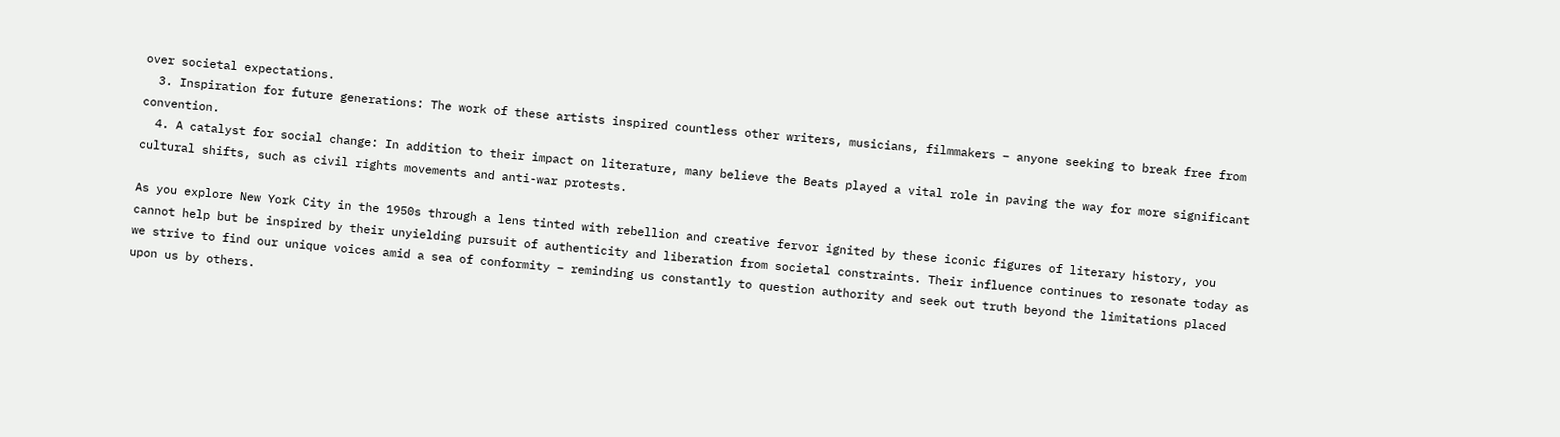over societal expectations.
  3. Inspiration for future generations: The work of these artists inspired countless other writers, musicians, filmmakers – anyone seeking to break free from convention.
  4. A catalyst for social change: In addition to their impact on literature, many believe the Beats played a vital role in paving the way for more significant cultural shifts, such as civil rights movements and anti-war protests.

As you explore New York City in the 1950s through a lens tinted with rebellion and creative fervor ignited by these iconic figures of literary history, you cannot help but be inspired by their unyielding pursuit of authenticity and liberation from societal constraints. Their influence continues to resonate today as we strive to find our unique voices amid a sea of conformity – reminding us constantly to question authority and seek out truth beyond the limitations placed upon us by others.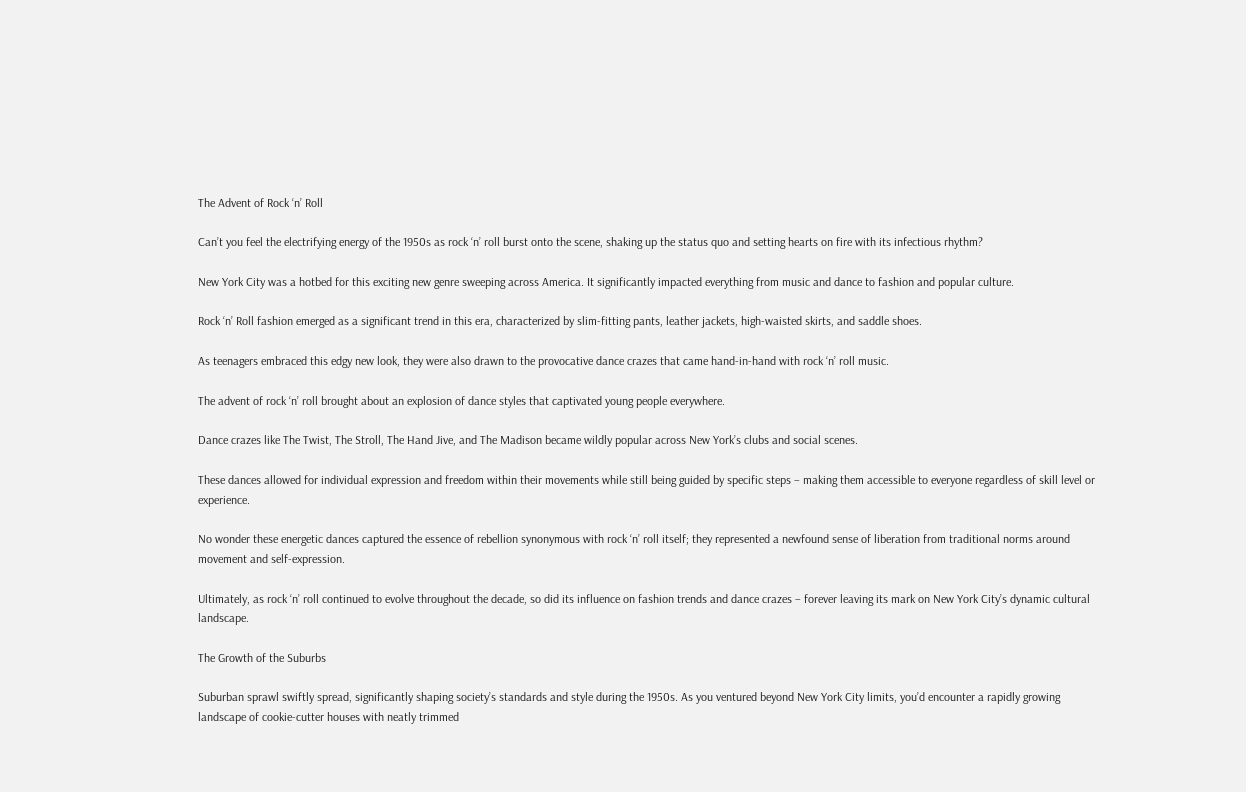The Advent of Rock ‘n’ Roll

Can’t you feel the electrifying energy of the 1950s as rock ‘n’ roll burst onto the scene, shaking up the status quo and setting hearts on fire with its infectious rhythm?

New York City was a hotbed for this exciting new genre sweeping across America. It significantly impacted everything from music and dance to fashion and popular culture.

Rock ‘n’ Roll fashion emerged as a significant trend in this era, characterized by slim-fitting pants, leather jackets, high-waisted skirts, and saddle shoes.

As teenagers embraced this edgy new look, they were also drawn to the provocative dance crazes that came hand-in-hand with rock ‘n’ roll music.

The advent of rock ‘n’ roll brought about an explosion of dance styles that captivated young people everywhere.

Dance crazes like The Twist, The Stroll, The Hand Jive, and The Madison became wildly popular across New York’s clubs and social scenes.

These dances allowed for individual expression and freedom within their movements while still being guided by specific steps – making them accessible to everyone regardless of skill level or experience.

No wonder these energetic dances captured the essence of rebellion synonymous with rock ‘n’ roll itself; they represented a newfound sense of liberation from traditional norms around movement and self-expression.

Ultimately, as rock ‘n’ roll continued to evolve throughout the decade, so did its influence on fashion trends and dance crazes – forever leaving its mark on New York City’s dynamic cultural landscape.

The Growth of the Suburbs

Suburban sprawl swiftly spread, significantly shaping society’s standards and style during the 1950s. As you ventured beyond New York City limits, you’d encounter a rapidly growing landscape of cookie-cutter houses with neatly trimmed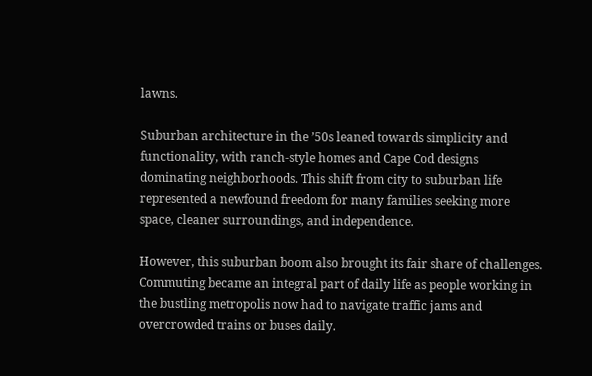lawns.

Suburban architecture in the ’50s leaned towards simplicity and functionality, with ranch-style homes and Cape Cod designs dominating neighborhoods. This shift from city to suburban life represented a newfound freedom for many families seeking more space, cleaner surroundings, and independence.

However, this suburban boom also brought its fair share of challenges. Commuting became an integral part of daily life as people working in the bustling metropolis now had to navigate traffic jams and overcrowded trains or buses daily.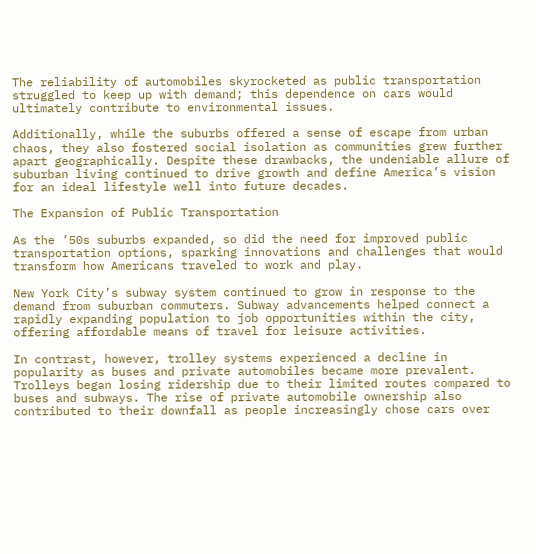The reliability of automobiles skyrocketed as public transportation struggled to keep up with demand; this dependence on cars would ultimately contribute to environmental issues.

Additionally, while the suburbs offered a sense of escape from urban chaos, they also fostered social isolation as communities grew further apart geographically. Despite these drawbacks, the undeniable allure of suburban living continued to drive growth and define America’s vision for an ideal lifestyle well into future decades.

The Expansion of Public Transportation

As the ’50s suburbs expanded, so did the need for improved public transportation options, sparking innovations and challenges that would transform how Americans traveled to work and play.

New York City’s subway system continued to grow in response to the demand from suburban commuters. Subway advancements helped connect a rapidly expanding population to job opportunities within the city, offering affordable means of travel for leisure activities.

In contrast, however, trolley systems experienced a decline in popularity as buses and private automobiles became more prevalent. Trolleys began losing ridership due to their limited routes compared to buses and subways. The rise of private automobile ownership also contributed to their downfall as people increasingly chose cars over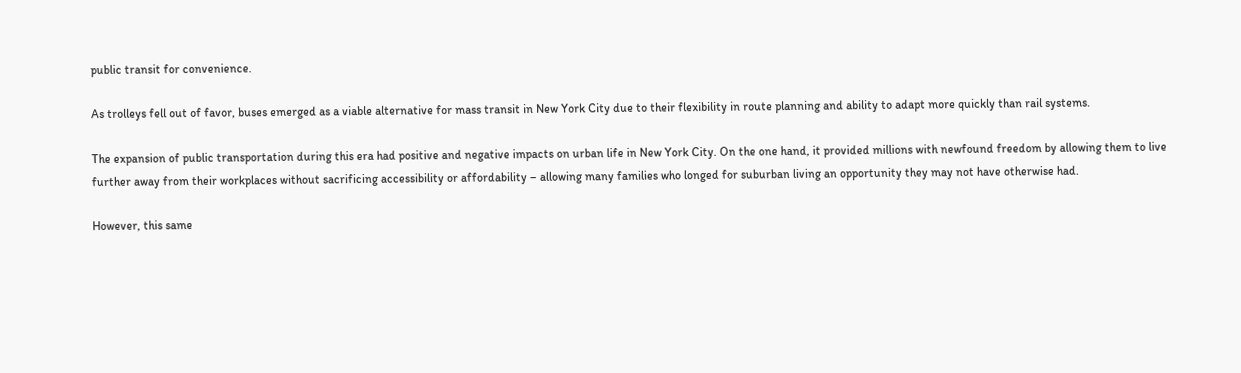public transit for convenience.

As trolleys fell out of favor, buses emerged as a viable alternative for mass transit in New York City due to their flexibility in route planning and ability to adapt more quickly than rail systems.

The expansion of public transportation during this era had positive and negative impacts on urban life in New York City. On the one hand, it provided millions with newfound freedom by allowing them to live further away from their workplaces without sacrificing accessibility or affordability – allowing many families who longed for suburban living an opportunity they may not have otherwise had.

However, this same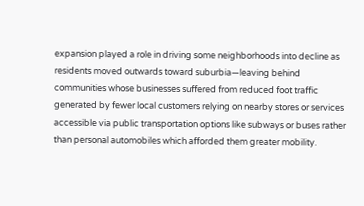expansion played a role in driving some neighborhoods into decline as residents moved outwards toward suburbia—leaving behind communities whose businesses suffered from reduced foot traffic generated by fewer local customers relying on nearby stores or services accessible via public transportation options like subways or buses rather than personal automobiles which afforded them greater mobility.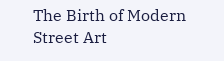The Birth of Modern Street Art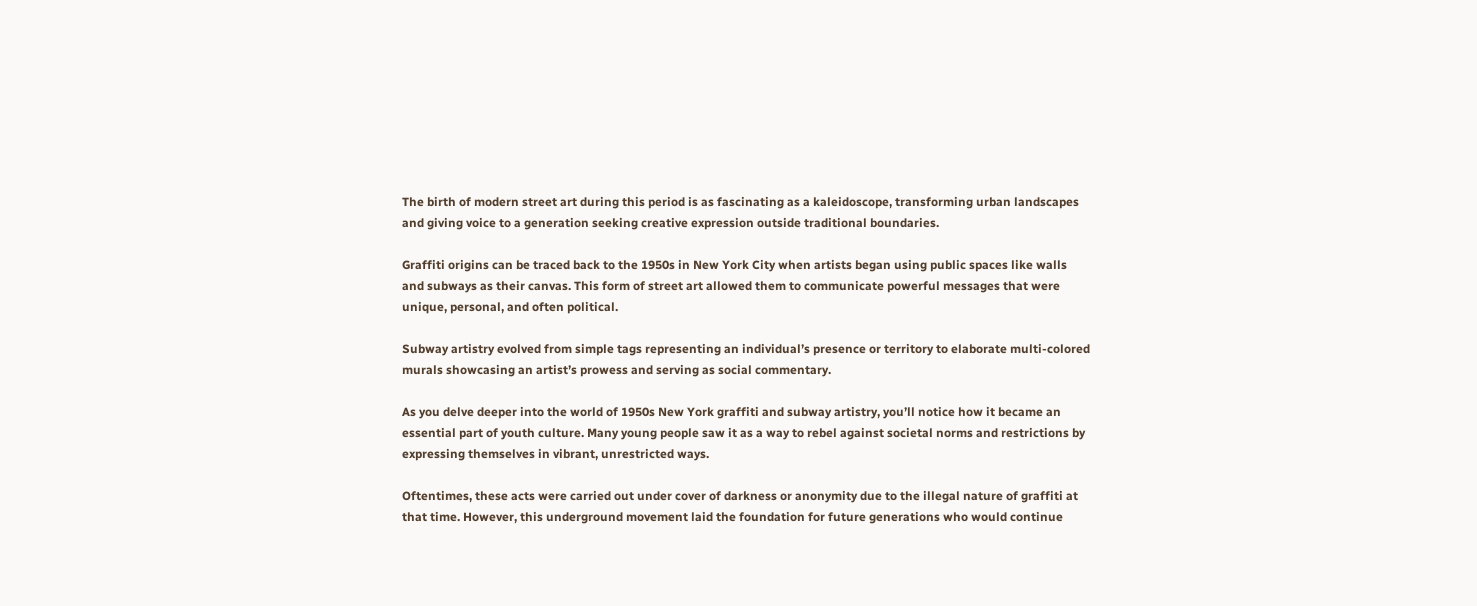The birth of modern street art during this period is as fascinating as a kaleidoscope, transforming urban landscapes and giving voice to a generation seeking creative expression outside traditional boundaries.

Graffiti origins can be traced back to the 1950s in New York City when artists began using public spaces like walls and subways as their canvas. This form of street art allowed them to communicate powerful messages that were unique, personal, and often political.

Subway artistry evolved from simple tags representing an individual’s presence or territory to elaborate multi-colored murals showcasing an artist’s prowess and serving as social commentary.

As you delve deeper into the world of 1950s New York graffiti and subway artistry, you’ll notice how it became an essential part of youth culture. Many young people saw it as a way to rebel against societal norms and restrictions by expressing themselves in vibrant, unrestricted ways.

Oftentimes, these acts were carried out under cover of darkness or anonymity due to the illegal nature of graffiti at that time. However, this underground movement laid the foundation for future generations who would continue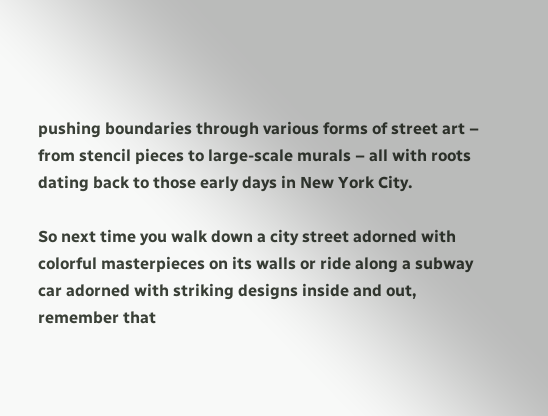pushing boundaries through various forms of street art – from stencil pieces to large-scale murals – all with roots dating back to those early days in New York City.

So next time you walk down a city street adorned with colorful masterpieces on its walls or ride along a subway car adorned with striking designs inside and out, remember that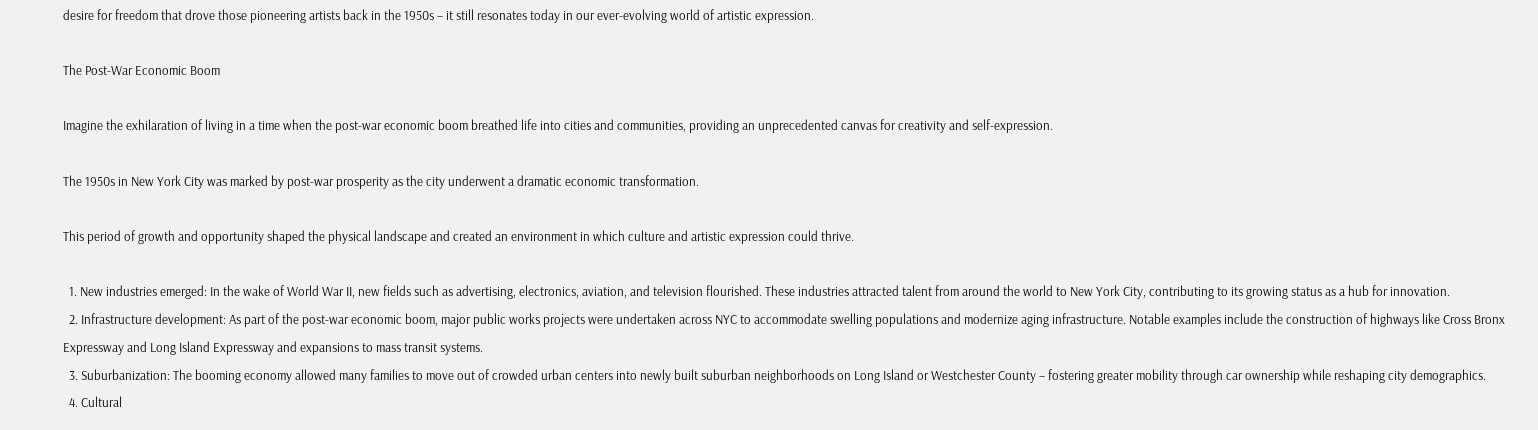desire for freedom that drove those pioneering artists back in the 1950s – it still resonates today in our ever-evolving world of artistic expression.

The Post-War Economic Boom

Imagine the exhilaration of living in a time when the post-war economic boom breathed life into cities and communities, providing an unprecedented canvas for creativity and self-expression.

The 1950s in New York City was marked by post-war prosperity as the city underwent a dramatic economic transformation.

This period of growth and opportunity shaped the physical landscape and created an environment in which culture and artistic expression could thrive.

  1. New industries emerged: In the wake of World War II, new fields such as advertising, electronics, aviation, and television flourished. These industries attracted talent from around the world to New York City, contributing to its growing status as a hub for innovation.
  2. Infrastructure development: As part of the post-war economic boom, major public works projects were undertaken across NYC to accommodate swelling populations and modernize aging infrastructure. Notable examples include the construction of highways like Cross Bronx Expressway and Long Island Expressway and expansions to mass transit systems.
  3. Suburbanization: The booming economy allowed many families to move out of crowded urban centers into newly built suburban neighborhoods on Long Island or Westchester County – fostering greater mobility through car ownership while reshaping city demographics.
  4. Cultural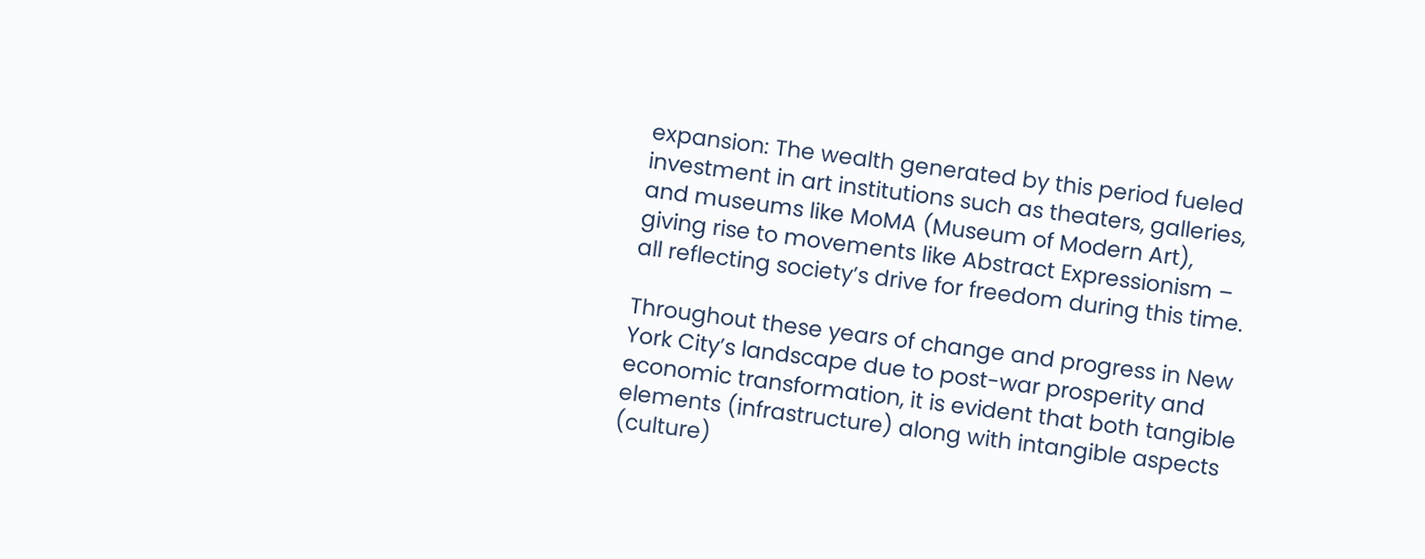expansion: The wealth generated by this period fueled investment in art institutions such as theaters, galleries, and museums like MoMA (Museum of Modern Art), giving rise to movements like Abstract Expressionism – all reflecting society’s drive for freedom during this time.

Throughout these years of change and progress in New York City’s landscape due to post-war prosperity and economic transformation, it is evident that both tangible elements (infrastructure) along with intangible aspects (culture)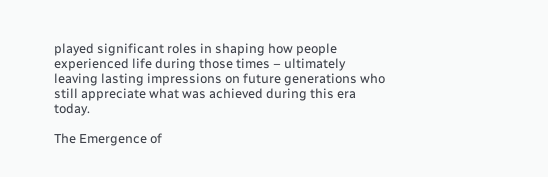played significant roles in shaping how people experienced life during those times – ultimately leaving lasting impressions on future generations who still appreciate what was achieved during this era today.

The Emergence of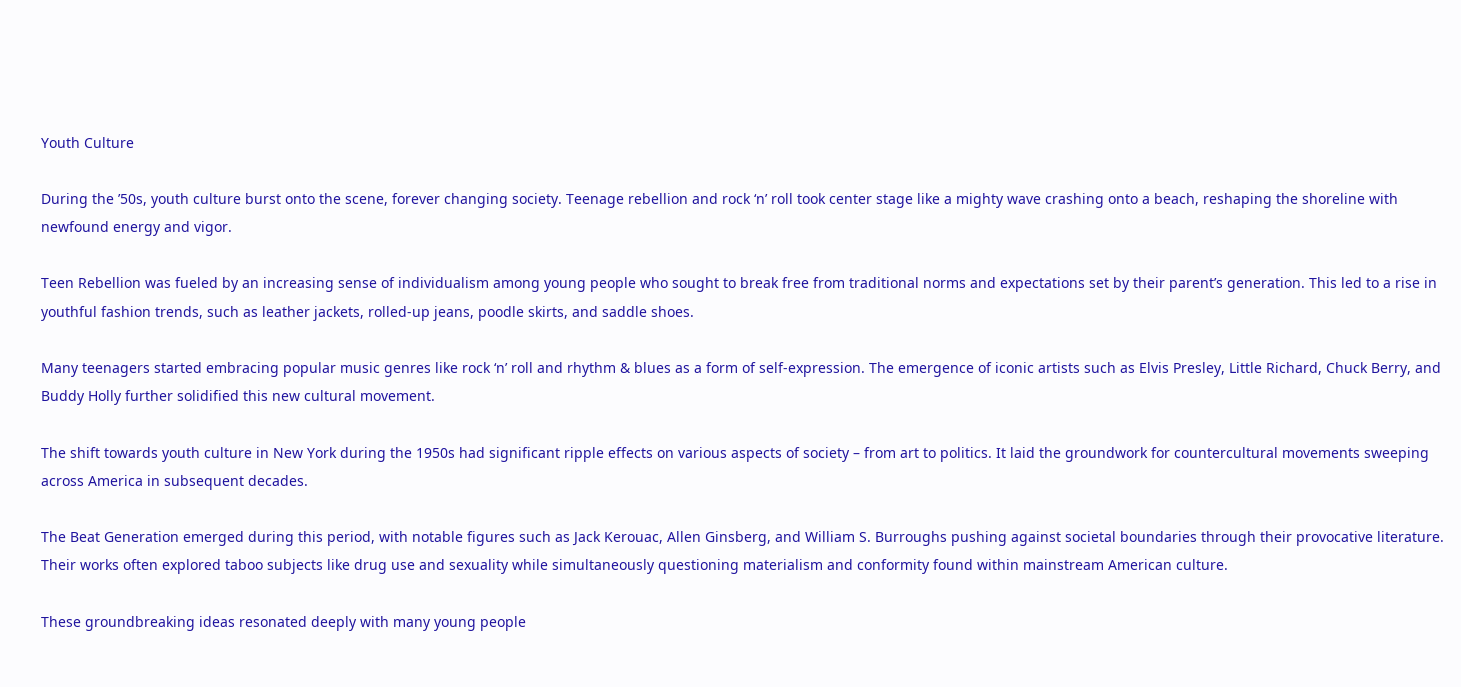Youth Culture

During the ’50s, youth culture burst onto the scene, forever changing society. Teenage rebellion and rock ‘n’ roll took center stage like a mighty wave crashing onto a beach, reshaping the shoreline with newfound energy and vigor.

Teen Rebellion was fueled by an increasing sense of individualism among young people who sought to break free from traditional norms and expectations set by their parent’s generation. This led to a rise in youthful fashion trends, such as leather jackets, rolled-up jeans, poodle skirts, and saddle shoes.

Many teenagers started embracing popular music genres like rock ‘n’ roll and rhythm & blues as a form of self-expression. The emergence of iconic artists such as Elvis Presley, Little Richard, Chuck Berry, and Buddy Holly further solidified this new cultural movement.

The shift towards youth culture in New York during the 1950s had significant ripple effects on various aspects of society – from art to politics. It laid the groundwork for countercultural movements sweeping across America in subsequent decades.

The Beat Generation emerged during this period, with notable figures such as Jack Kerouac, Allen Ginsberg, and William S. Burroughs pushing against societal boundaries through their provocative literature. Their works often explored taboo subjects like drug use and sexuality while simultaneously questioning materialism and conformity found within mainstream American culture.

These groundbreaking ideas resonated deeply with many young people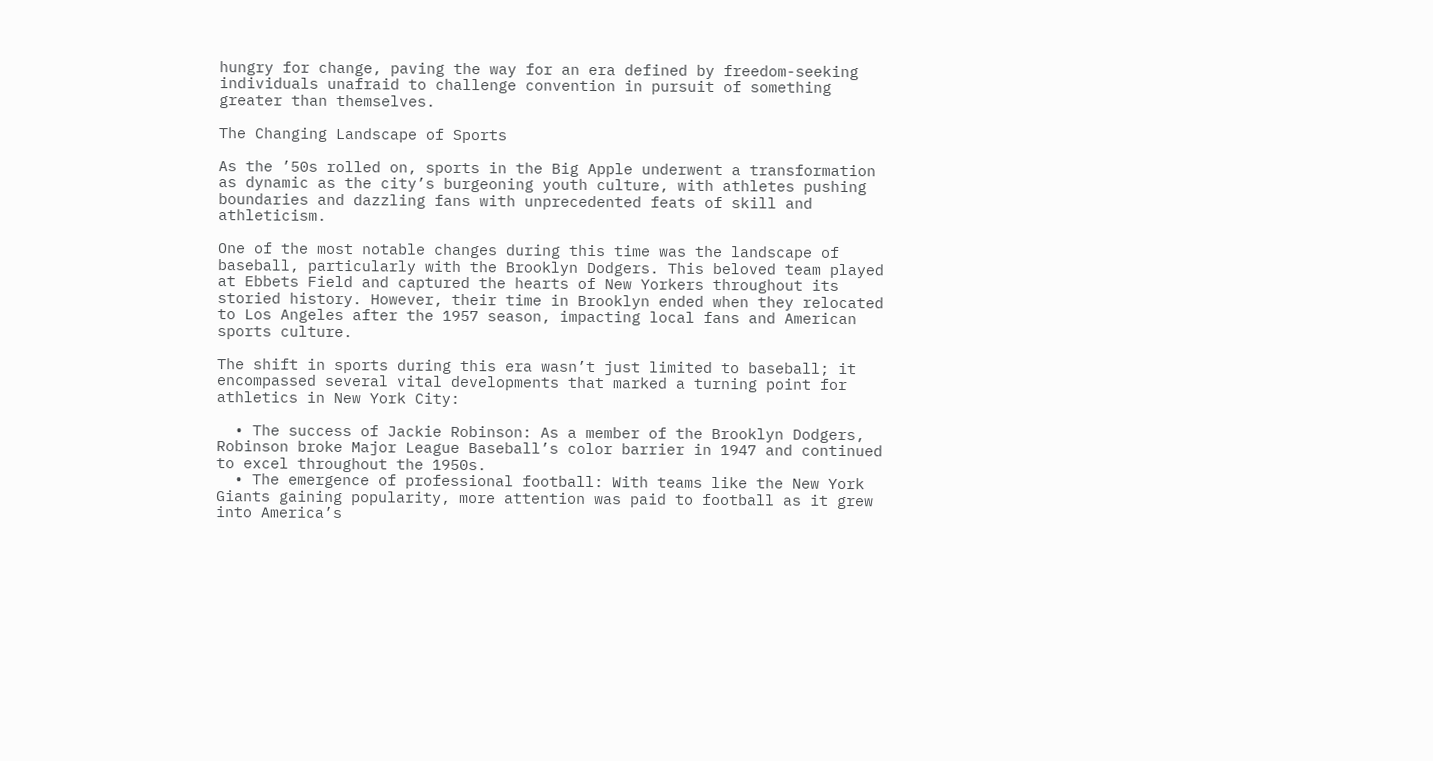hungry for change, paving the way for an era defined by freedom-seeking individuals unafraid to challenge convention in pursuit of something greater than themselves.

The Changing Landscape of Sports

As the ’50s rolled on, sports in the Big Apple underwent a transformation as dynamic as the city’s burgeoning youth culture, with athletes pushing boundaries and dazzling fans with unprecedented feats of skill and athleticism.

One of the most notable changes during this time was the landscape of baseball, particularly with the Brooklyn Dodgers. This beloved team played at Ebbets Field and captured the hearts of New Yorkers throughout its storied history. However, their time in Brooklyn ended when they relocated to Los Angeles after the 1957 season, impacting local fans and American sports culture.

The shift in sports during this era wasn’t just limited to baseball; it encompassed several vital developments that marked a turning point for athletics in New York City:

  • The success of Jackie Robinson: As a member of the Brooklyn Dodgers, Robinson broke Major League Baseball’s color barrier in 1947 and continued to excel throughout the 1950s.
  • The emergence of professional football: With teams like the New York Giants gaining popularity, more attention was paid to football as it grew into America’s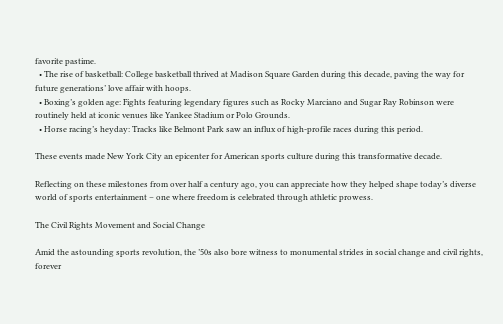favorite pastime.
  • The rise of basketball: College basketball thrived at Madison Square Garden during this decade, paving the way for future generations’ love affair with hoops.
  • Boxing’s golden age: Fights featuring legendary figures such as Rocky Marciano and Sugar Ray Robinson were routinely held at iconic venues like Yankee Stadium or Polo Grounds.
  • Horse racing’s heyday: Tracks like Belmont Park saw an influx of high-profile races during this period.

These events made New York City an epicenter for American sports culture during this transformative decade.

Reflecting on these milestones from over half a century ago, you can appreciate how they helped shape today’s diverse world of sports entertainment – one where freedom is celebrated through athletic prowess.

The Civil Rights Movement and Social Change

Amid the astounding sports revolution, the ’50s also bore witness to monumental strides in social change and civil rights, forever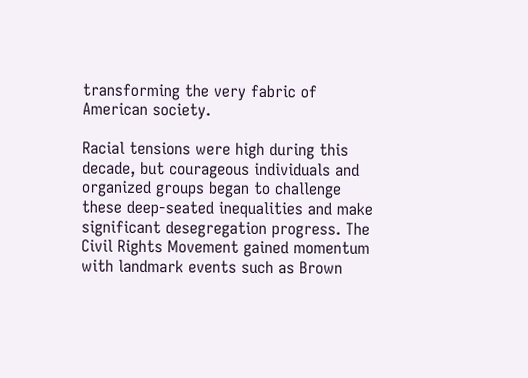transforming the very fabric of American society.

Racial tensions were high during this decade, but courageous individuals and organized groups began to challenge these deep-seated inequalities and make significant desegregation progress. The Civil Rights Movement gained momentum with landmark events such as Brown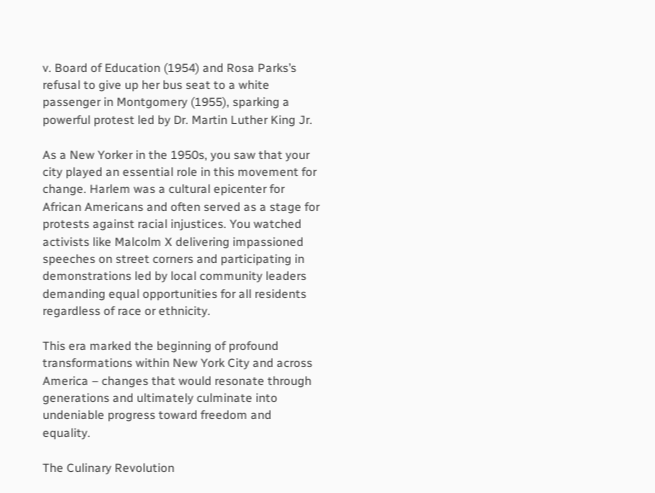v. Board of Education (1954) and Rosa Parks’s refusal to give up her bus seat to a white passenger in Montgomery (1955), sparking a powerful protest led by Dr. Martin Luther King Jr.

As a New Yorker in the 1950s, you saw that your city played an essential role in this movement for change. Harlem was a cultural epicenter for African Americans and often served as a stage for protests against racial injustices. You watched activists like Malcolm X delivering impassioned speeches on street corners and participating in demonstrations led by local community leaders demanding equal opportunities for all residents regardless of race or ethnicity.

This era marked the beginning of profound transformations within New York City and across America – changes that would resonate through generations and ultimately culminate into undeniable progress toward freedom and equality.

The Culinary Revolution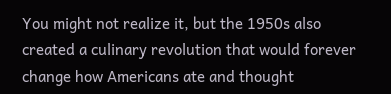You might not realize it, but the 1950s also created a culinary revolution that would forever change how Americans ate and thought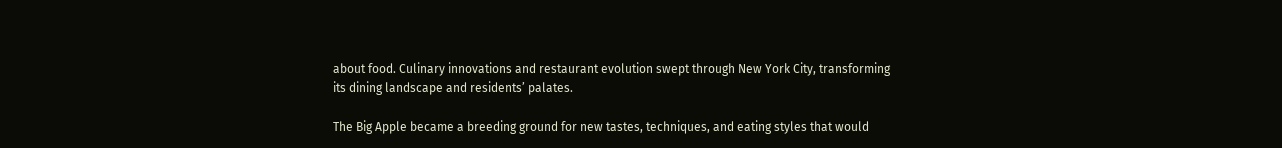about food. Culinary innovations and restaurant evolution swept through New York City, transforming its dining landscape and residents’ palates.

The Big Apple became a breeding ground for new tastes, techniques, and eating styles that would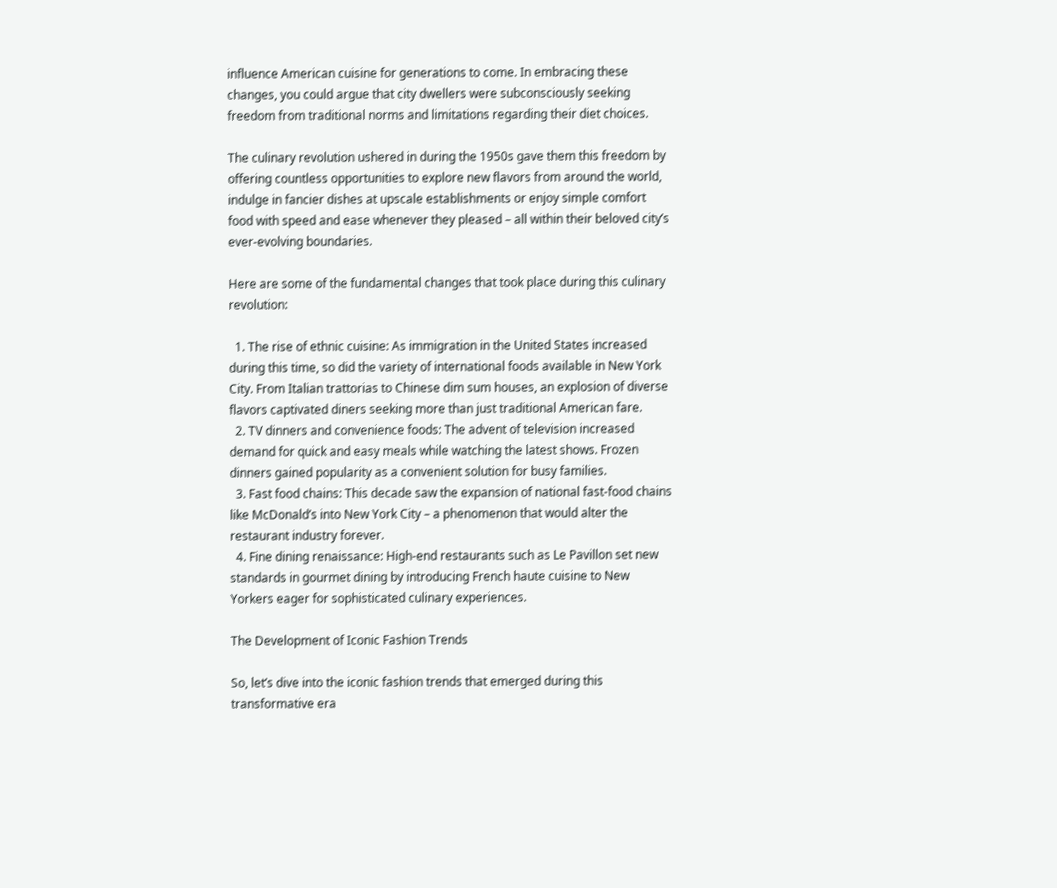influence American cuisine for generations to come. In embracing these changes, you could argue that city dwellers were subconsciously seeking freedom from traditional norms and limitations regarding their diet choices.

The culinary revolution ushered in during the 1950s gave them this freedom by offering countless opportunities to explore new flavors from around the world, indulge in fancier dishes at upscale establishments or enjoy simple comfort food with speed and ease whenever they pleased – all within their beloved city’s ever-evolving boundaries.

Here are some of the fundamental changes that took place during this culinary revolution:

  1. The rise of ethnic cuisine: As immigration in the United States increased during this time, so did the variety of international foods available in New York City. From Italian trattorias to Chinese dim sum houses, an explosion of diverse flavors captivated diners seeking more than just traditional American fare.
  2. TV dinners and convenience foods: The advent of television increased demand for quick and easy meals while watching the latest shows. Frozen dinners gained popularity as a convenient solution for busy families.
  3. Fast food chains: This decade saw the expansion of national fast-food chains like McDonald’s into New York City – a phenomenon that would alter the restaurant industry forever.
  4. Fine dining renaissance: High-end restaurants such as Le Pavillon set new standards in gourmet dining by introducing French haute cuisine to New Yorkers eager for sophisticated culinary experiences.

The Development of Iconic Fashion Trends

So, let’s dive into the iconic fashion trends that emerged during this transformative era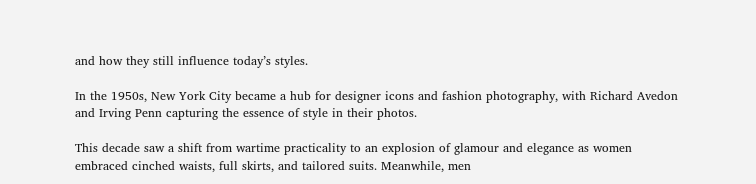and how they still influence today’s styles.

In the 1950s, New York City became a hub for designer icons and fashion photography, with Richard Avedon and Irving Penn capturing the essence of style in their photos.

This decade saw a shift from wartime practicality to an explosion of glamour and elegance as women embraced cinched waists, full skirts, and tailored suits. Meanwhile, men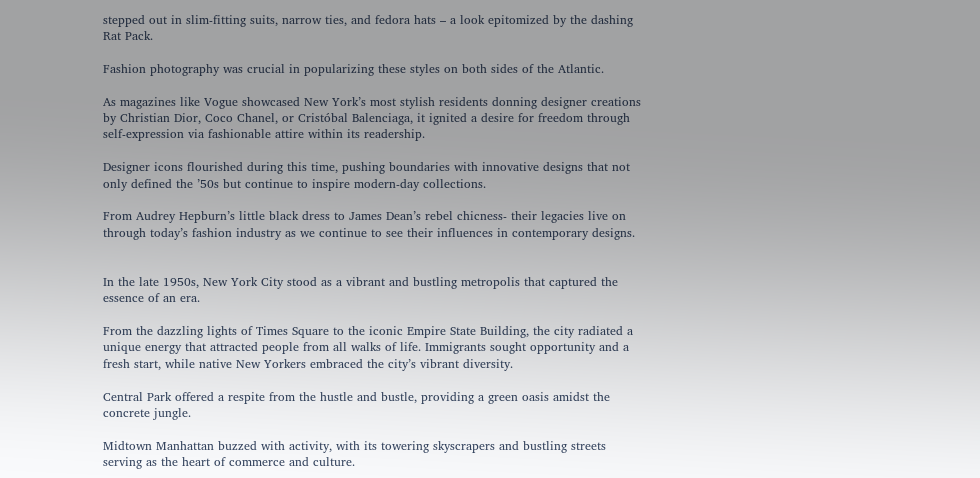stepped out in slim-fitting suits, narrow ties, and fedora hats – a look epitomized by the dashing Rat Pack.

Fashion photography was crucial in popularizing these styles on both sides of the Atlantic.

As magazines like Vogue showcased New York’s most stylish residents donning designer creations by Christian Dior, Coco Chanel, or Cristóbal Balenciaga, it ignited a desire for freedom through self-expression via fashionable attire within its readership.

Designer icons flourished during this time, pushing boundaries with innovative designs that not only defined the ’50s but continue to inspire modern-day collections.

From Audrey Hepburn’s little black dress to James Dean’s rebel chicness- their legacies live on through today’s fashion industry as we continue to see their influences in contemporary designs.


In the late 1950s, New York City stood as a vibrant and bustling metropolis that captured the essence of an era.

From the dazzling lights of Times Square to the iconic Empire State Building, the city radiated a unique energy that attracted people from all walks of life. Immigrants sought opportunity and a fresh start, while native New Yorkers embraced the city’s vibrant diversity.

Central Park offered a respite from the hustle and bustle, providing a green oasis amidst the concrete jungle.

Midtown Manhattan buzzed with activity, with its towering skyscrapers and bustling streets serving as the heart of commerce and culture.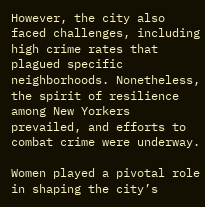However, the city also faced challenges, including high crime rates that plagued specific neighborhoods. Nonetheless, the spirit of resilience among New Yorkers prevailed, and efforts to combat crime were underway.

Women played a pivotal role in shaping the city’s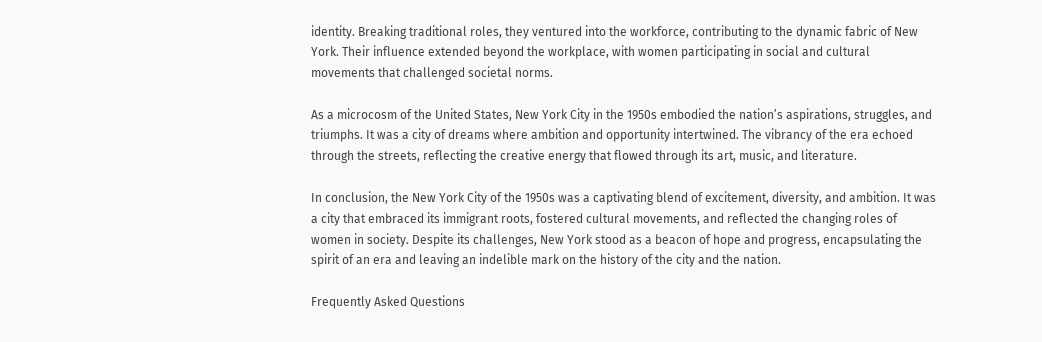identity. Breaking traditional roles, they ventured into the workforce, contributing to the dynamic fabric of New York. Their influence extended beyond the workplace, with women participating in social and cultural movements that challenged societal norms.

As a microcosm of the United States, New York City in the 1950s embodied the nation’s aspirations, struggles, and triumphs. It was a city of dreams where ambition and opportunity intertwined. The vibrancy of the era echoed through the streets, reflecting the creative energy that flowed through its art, music, and literature.

In conclusion, the New York City of the 1950s was a captivating blend of excitement, diversity, and ambition. It was a city that embraced its immigrant roots, fostered cultural movements, and reflected the changing roles of women in society. Despite its challenges, New York stood as a beacon of hope and progress, encapsulating the spirit of an era and leaving an indelible mark on the history of the city and the nation.

Frequently Asked Questions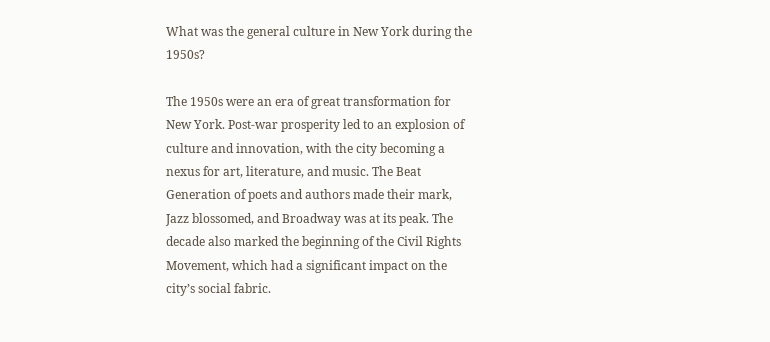What was the general culture in New York during the 1950s?

The 1950s were an era of great transformation for New York. Post-war prosperity led to an explosion of culture and innovation, with the city becoming a nexus for art, literature, and music. The Beat Generation of poets and authors made their mark, Jazz blossomed, and Broadway was at its peak. The decade also marked the beginning of the Civil Rights Movement, which had a significant impact on the city’s social fabric.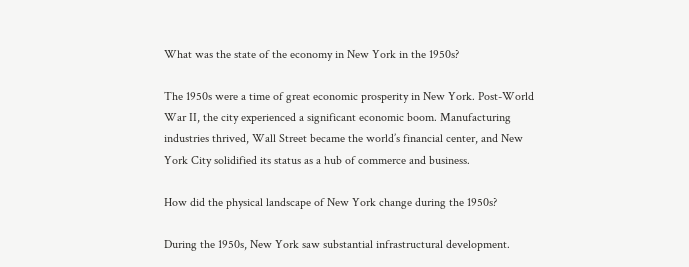What was the state of the economy in New York in the 1950s?

The 1950s were a time of great economic prosperity in New York. Post-World War II, the city experienced a significant economic boom. Manufacturing industries thrived, Wall Street became the world’s financial center, and New York City solidified its status as a hub of commerce and business.

How did the physical landscape of New York change during the 1950s?

During the 1950s, New York saw substantial infrastructural development.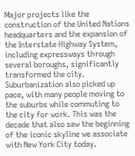Major projects like the construction of the United Nations headquarters and the expansion of the Interstate Highway System, including expressways through several boroughs, significantly transformed the city. Suburbanization also picked up pace, with many people moving to the suburbs while commuting to the city for work. This was the decade that also saw the beginning of the iconic skyline we associate with New York City today.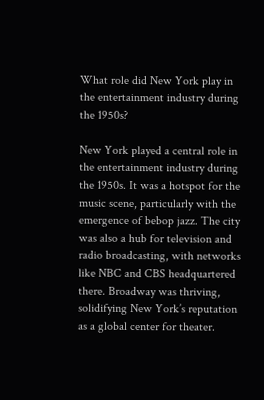What role did New York play in the entertainment industry during the 1950s?

New York played a central role in the entertainment industry during the 1950s. It was a hotspot for the music scene, particularly with the emergence of bebop jazz. The city was also a hub for television and radio broadcasting, with networks like NBC and CBS headquartered there. Broadway was thriving, solidifying New York’s reputation as a global center for theater.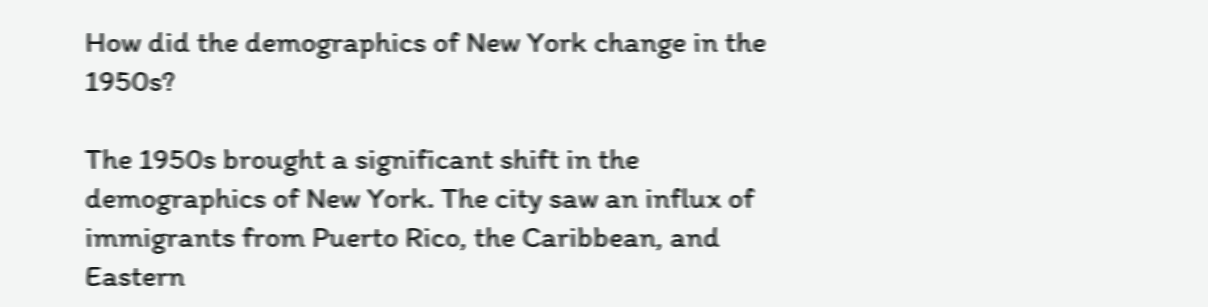How did the demographics of New York change in the 1950s?

The 1950s brought a significant shift in the demographics of New York. The city saw an influx of immigrants from Puerto Rico, the Caribbean, and Eastern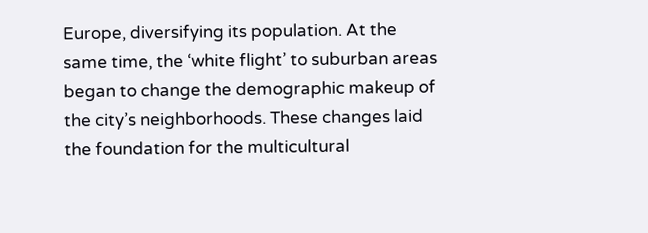Europe, diversifying its population. At the same time, the ‘white flight’ to suburban areas began to change the demographic makeup of the city’s neighborhoods. These changes laid the foundation for the multicultural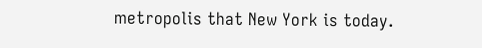metropolis that New York is today.